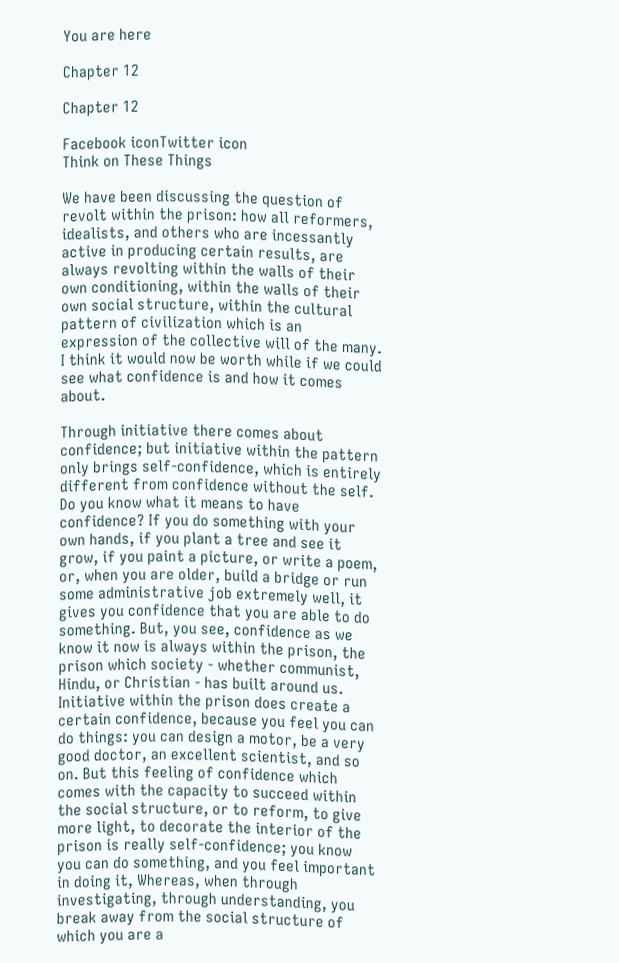You are here

Chapter 12

Chapter 12

Facebook iconTwitter icon
Think on These Things

We have been discussing the question of revolt within the prison: how all reformers, idealists, and others who are incessantly active in producing certain results, are always revolting within the walls of their own conditioning, within the walls of their own social structure, within the cultural pattern of civilization which is an expression of the collective will of the many. I think it would now be worth while if we could see what confidence is and how it comes about.

Through initiative there comes about confidence; but initiative within the pattern only brings self-confidence, which is entirely different from confidence without the self. Do you know what it means to have confidence? If you do something with your own hands, if you plant a tree and see it grow, if you paint a picture, or write a poem, or, when you are older, build a bridge or run some administrative job extremely well, it gives you confidence that you are able to do something. But, you see, confidence as we know it now is always within the prison, the prison which society - whether communist, Hindu, or Christian - has built around us. Initiative within the prison does create a certain confidence, because you feel you can do things: you can design a motor, be a very good doctor, an excellent scientist, and so on. But this feeling of confidence which comes with the capacity to succeed within the social structure, or to reform, to give more light, to decorate the interior of the prison is really self-confidence; you know you can do something, and you feel important in doing it, Whereas, when through investigating, through understanding, you break away from the social structure of which you are a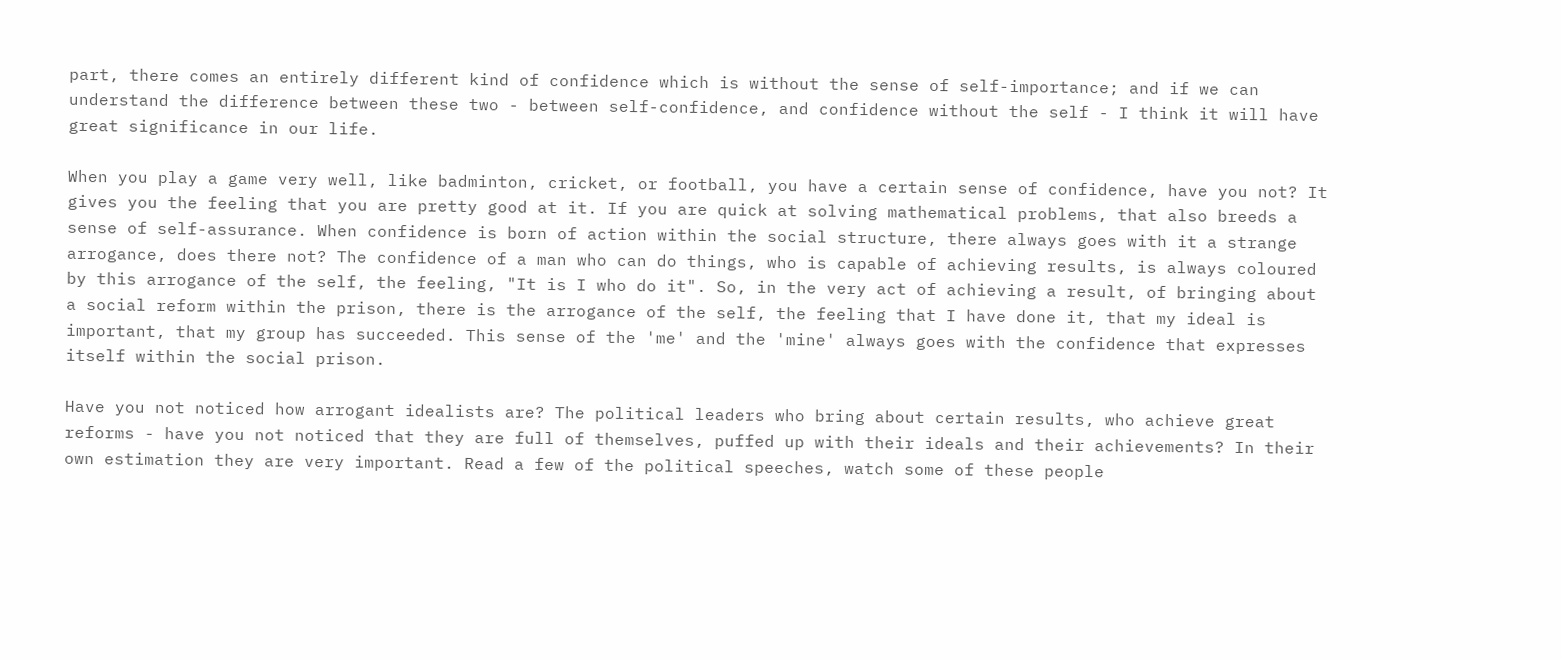part, there comes an entirely different kind of confidence which is without the sense of self-importance; and if we can understand the difference between these two - between self-confidence, and confidence without the self - I think it will have great significance in our life.

When you play a game very well, like badminton, cricket, or football, you have a certain sense of confidence, have you not? It gives you the feeling that you are pretty good at it. If you are quick at solving mathematical problems, that also breeds a sense of self-assurance. When confidence is born of action within the social structure, there always goes with it a strange arrogance, does there not? The confidence of a man who can do things, who is capable of achieving results, is always coloured by this arrogance of the self, the feeling, "It is I who do it". So, in the very act of achieving a result, of bringing about a social reform within the prison, there is the arrogance of the self, the feeling that I have done it, that my ideal is important, that my group has succeeded. This sense of the 'me' and the 'mine' always goes with the confidence that expresses itself within the social prison.

Have you not noticed how arrogant idealists are? The political leaders who bring about certain results, who achieve great reforms - have you not noticed that they are full of themselves, puffed up with their ideals and their achievements? In their own estimation they are very important. Read a few of the political speeches, watch some of these people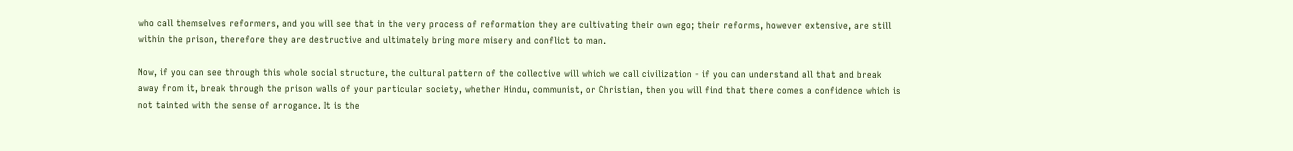who call themselves reformers, and you will see that in the very process of reformation they are cultivating their own ego; their reforms, however extensive, are still within the prison, therefore they are destructive and ultimately bring more misery and conflict to man.

Now, if you can see through this whole social structure, the cultural pattern of the collective will which we call civilization - if you can understand all that and break away from it, break through the prison walls of your particular society, whether Hindu, communist, or Christian, then you will find that there comes a confidence which is not tainted with the sense of arrogance. It is the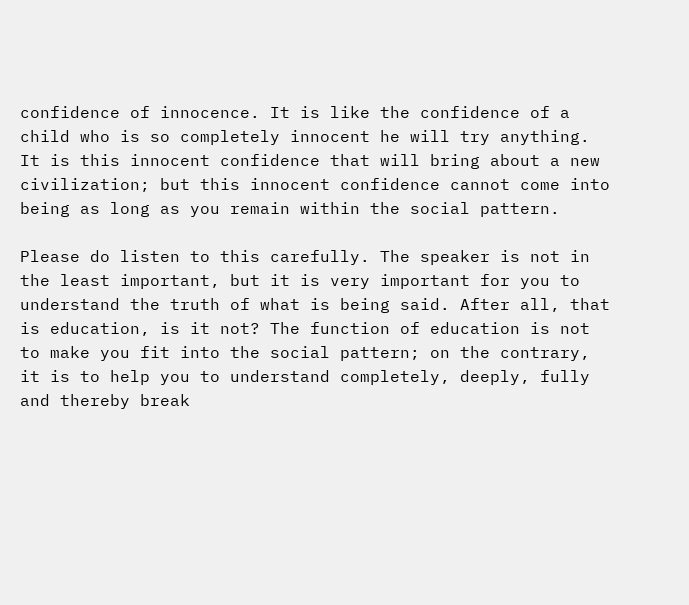confidence of innocence. It is like the confidence of a child who is so completely innocent he will try anything. It is this innocent confidence that will bring about a new civilization; but this innocent confidence cannot come into being as long as you remain within the social pattern.

Please do listen to this carefully. The speaker is not in the least important, but it is very important for you to understand the truth of what is being said. After all, that is education, is it not? The function of education is not to make you fit into the social pattern; on the contrary, it is to help you to understand completely, deeply, fully and thereby break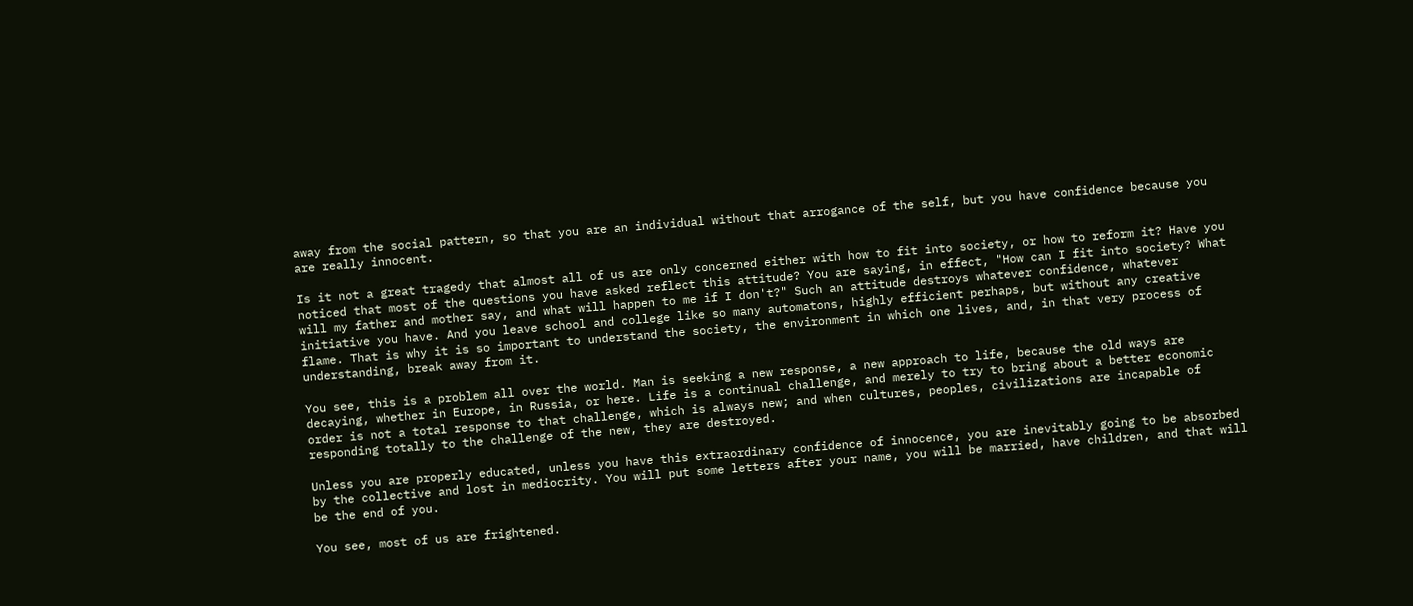away from the social pattern, so that you are an individual without that arrogance of the self, but you have confidence because you are really innocent.

Is it not a great tragedy that almost all of us are only concerned either with how to fit into society, or how to reform it? Have you noticed that most of the questions you have asked reflect this attitude? You are saying, in effect, "How can I fit into society? What will my father and mother say, and what will happen to me if I don't?" Such an attitude destroys whatever confidence, whatever initiative you have. And you leave school and college like so many automatons, highly efficient perhaps, but without any creative flame. That is why it is so important to understand the society, the environment in which one lives, and, in that very process of understanding, break away from it.

You see, this is a problem all over the world. Man is seeking a new response, a new approach to life, because the old ways are decaying, whether in Europe, in Russia, or here. Life is a continual challenge, and merely to try to bring about a better economic order is not a total response to that challenge, which is always new; and when cultures, peoples, civilizations are incapable of responding totally to the challenge of the new, they are destroyed.

Unless you are properly educated, unless you have this extraordinary confidence of innocence, you are inevitably going to be absorbed by the collective and lost in mediocrity. You will put some letters after your name, you will be married, have children, and that will be the end of you.

You see, most of us are frightened.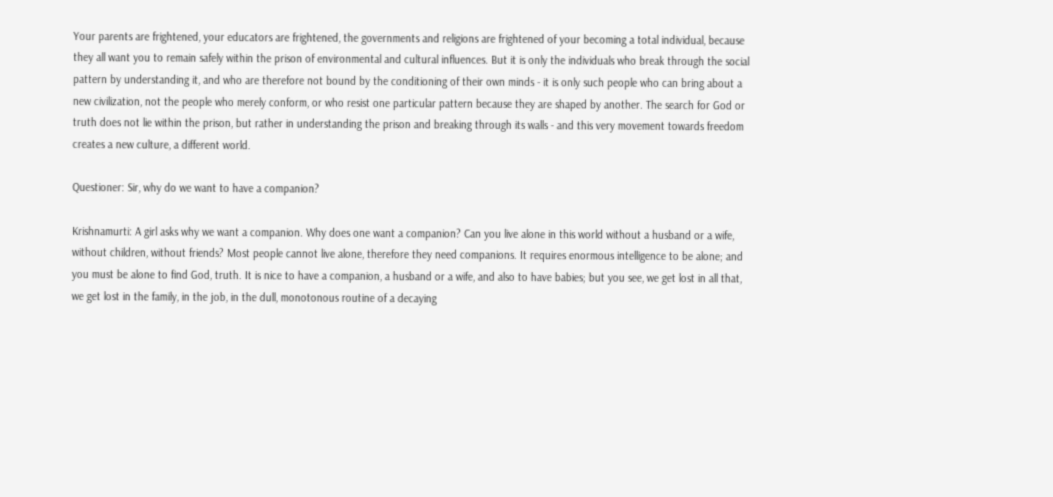Your parents are frightened, your educators are frightened, the governments and religions are frightened of your becoming a total individual, because they all want you to remain safely within the prison of environmental and cultural influences. But it is only the individuals who break through the social pattern by understanding it, and who are therefore not bound by the conditioning of their own minds - it is only such people who can bring about a new civilization, not the people who merely conform, or who resist one particular pattern because they are shaped by another. The search for God or truth does not lie within the prison, but rather in understanding the prison and breaking through its walls - and this very movement towards freedom creates a new culture, a different world.

Questioner: Sir, why do we want to have a companion?

Krishnamurti: A girl asks why we want a companion. Why does one want a companion? Can you live alone in this world without a husband or a wife, without children, without friends? Most people cannot live alone, therefore they need companions. It requires enormous intelligence to be alone; and you must be alone to find God, truth. It is nice to have a companion, a husband or a wife, and also to have babies; but you see, we get lost in all that, we get lost in the family, in the job, in the dull, monotonous routine of a decaying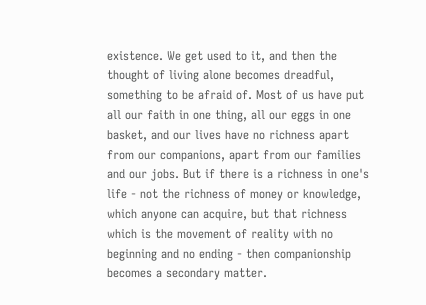existence. We get used to it, and then the thought of living alone becomes dreadful, something to be afraid of. Most of us have put all our faith in one thing, all our eggs in one basket, and our lives have no richness apart from our companions, apart from our families and our jobs. But if there is a richness in one's life - not the richness of money or knowledge, which anyone can acquire, but that richness which is the movement of reality with no beginning and no ending - then companionship becomes a secondary matter.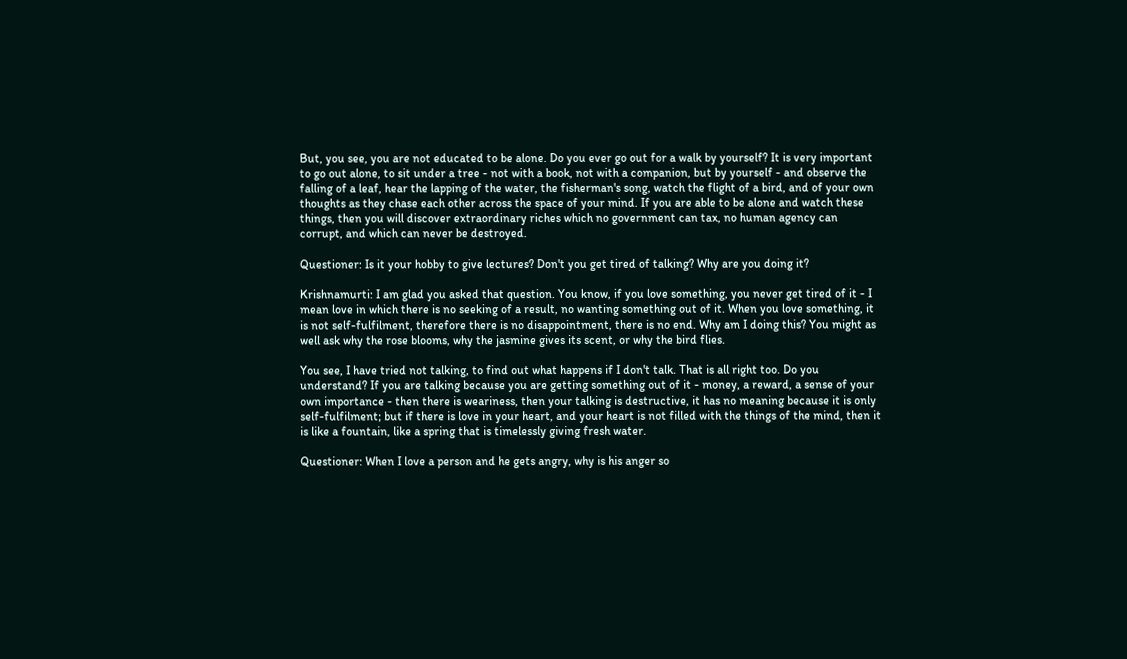But, you see, you are not educated to be alone. Do you ever go out for a walk by yourself? It is very important to go out alone, to sit under a tree - not with a book, not with a companion, but by yourself - and observe the falling of a leaf, hear the lapping of the water, the fisherman's song, watch the flight of a bird, and of your own thoughts as they chase each other across the space of your mind. If you are able to be alone and watch these things, then you will discover extraordinary riches which no government can tax, no human agency can corrupt, and which can never be destroyed.

Questioner: Is it your hobby to give lectures? Don't you get tired of talking? Why are you doing it?

Krishnamurti: I am glad you asked that question. You know, if you love something, you never get tired of it - I mean love in which there is no seeking of a result, no wanting something out of it. When you love something, it is not self-fulfilment, therefore there is no disappointment, there is no end. Why am I doing this? You might as well ask why the rose blooms, why the jasmine gives its scent, or why the bird flies.

You see, I have tried not talking, to find out what happens if I don't talk. That is all right too. Do you understand? If you are talking because you are getting something out of it - money, a reward, a sense of your own importance - then there is weariness, then your talking is destructive, it has no meaning because it is only self-fulfilment; but if there is love in your heart, and your heart is not filled with the things of the mind, then it is like a fountain, like a spring that is timelessly giving fresh water.

Questioner: When I love a person and he gets angry, why is his anger so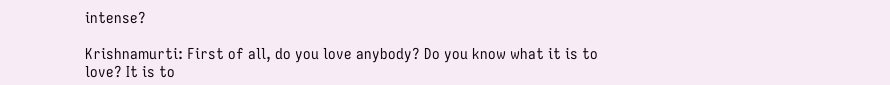intense?

Krishnamurti: First of all, do you love anybody? Do you know what it is to love? It is to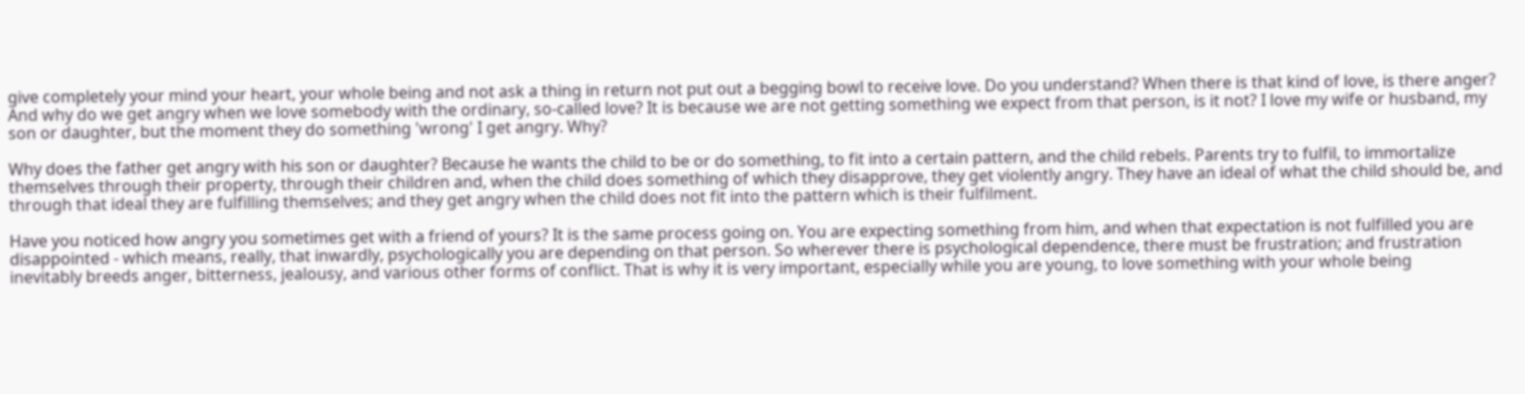give completely your mind your heart, your whole being and not ask a thing in return not put out a begging bowl to receive love. Do you understand? When there is that kind of love, is there anger? And why do we get angry when we love somebody with the ordinary, so-called love? It is because we are not getting something we expect from that person, is it not? I love my wife or husband, my son or daughter, but the moment they do something 'wrong' I get angry. Why?

Why does the father get angry with his son or daughter? Because he wants the child to be or do something, to fit into a certain pattern, and the child rebels. Parents try to fulfil, to immortalize themselves through their property, through their children and, when the child does something of which they disapprove, they get violently angry. They have an ideal of what the child should be, and through that ideal they are fulfilling themselves; and they get angry when the child does not fit into the pattern which is their fulfilment.

Have you noticed how angry you sometimes get with a friend of yours? It is the same process going on. You are expecting something from him, and when that expectation is not fulfilled you are disappointed - which means, really, that inwardly, psychologically you are depending on that person. So wherever there is psychological dependence, there must be frustration; and frustration inevitably breeds anger, bitterness, jealousy, and various other forms of conflict. That is why it is very important, especially while you are young, to love something with your whole being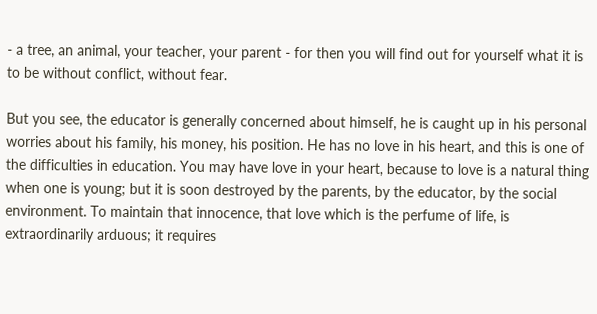- a tree, an animal, your teacher, your parent - for then you will find out for yourself what it is to be without conflict, without fear.

But you see, the educator is generally concerned about himself, he is caught up in his personal worries about his family, his money, his position. He has no love in his heart, and this is one of the difficulties in education. You may have love in your heart, because to love is a natural thing when one is young; but it is soon destroyed by the parents, by the educator, by the social environment. To maintain that innocence, that love which is the perfume of life, is extraordinarily arduous; it requires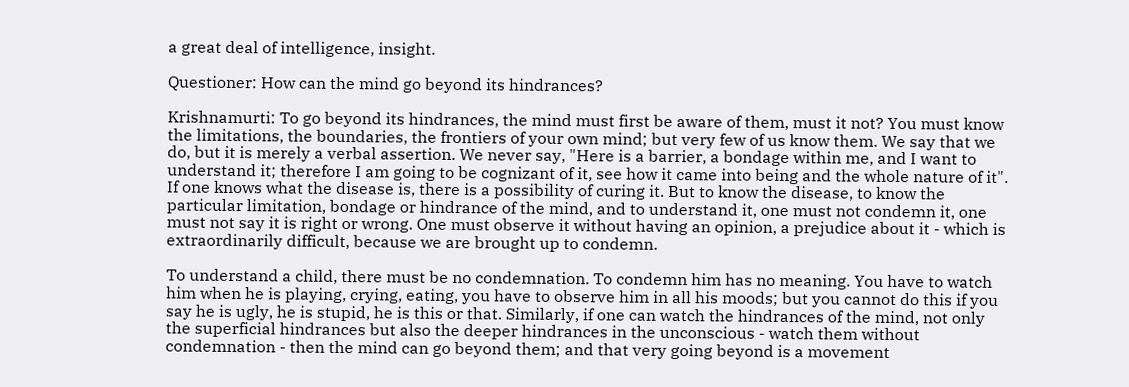a great deal of intelligence, insight.

Questioner: How can the mind go beyond its hindrances?

Krishnamurti: To go beyond its hindrances, the mind must first be aware of them, must it not? You must know the limitations, the boundaries, the frontiers of your own mind; but very few of us know them. We say that we do, but it is merely a verbal assertion. We never say, "Here is a barrier, a bondage within me, and I want to understand it; therefore I am going to be cognizant of it, see how it came into being and the whole nature of it". If one knows what the disease is, there is a possibility of curing it. But to know the disease, to know the particular limitation, bondage or hindrance of the mind, and to understand it, one must not condemn it, one must not say it is right or wrong. One must observe it without having an opinion, a prejudice about it - which is extraordinarily difficult, because we are brought up to condemn.

To understand a child, there must be no condemnation. To condemn him has no meaning. You have to watch him when he is playing, crying, eating, you have to observe him in all his moods; but you cannot do this if you say he is ugly, he is stupid, he is this or that. Similarly, if one can watch the hindrances of the mind, not only the superficial hindrances but also the deeper hindrances in the unconscious - watch them without condemnation - then the mind can go beyond them; and that very going beyond is a movement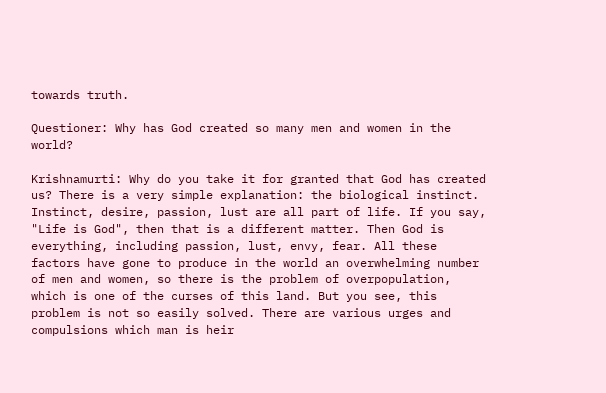towards truth.

Questioner: Why has God created so many men and women in the world?

Krishnamurti: Why do you take it for granted that God has created us? There is a very simple explanation: the biological instinct. Instinct, desire, passion, lust are all part of life. If you say, "Life is God", then that is a different matter. Then God is everything, including passion, lust, envy, fear. All these factors have gone to produce in the world an overwhelming number of men and women, so there is the problem of overpopulation, which is one of the curses of this land. But you see, this problem is not so easily solved. There are various urges and compulsions which man is heir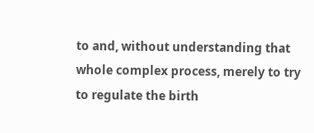to and, without understanding that whole complex process, merely to try to regulate the birth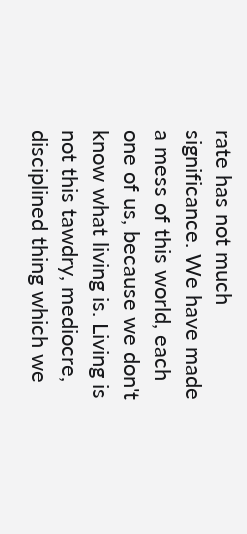rate has not much significance. We have made a mess of this world, each one of us, because we don't know what living is. Living is not this tawdry, mediocre, disciplined thing which we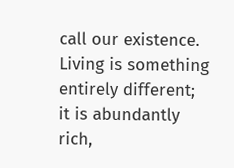call our existence. Living is something entirely different; it is abundantly rich,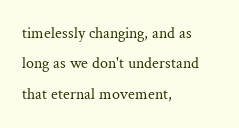timelessly changing, and as long as we don't understand that eternal movement,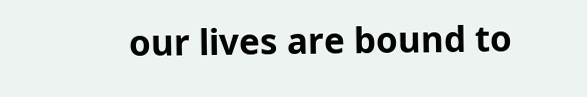our lives are bound to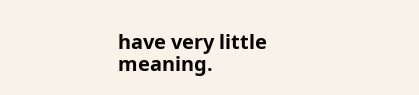have very little meaning.